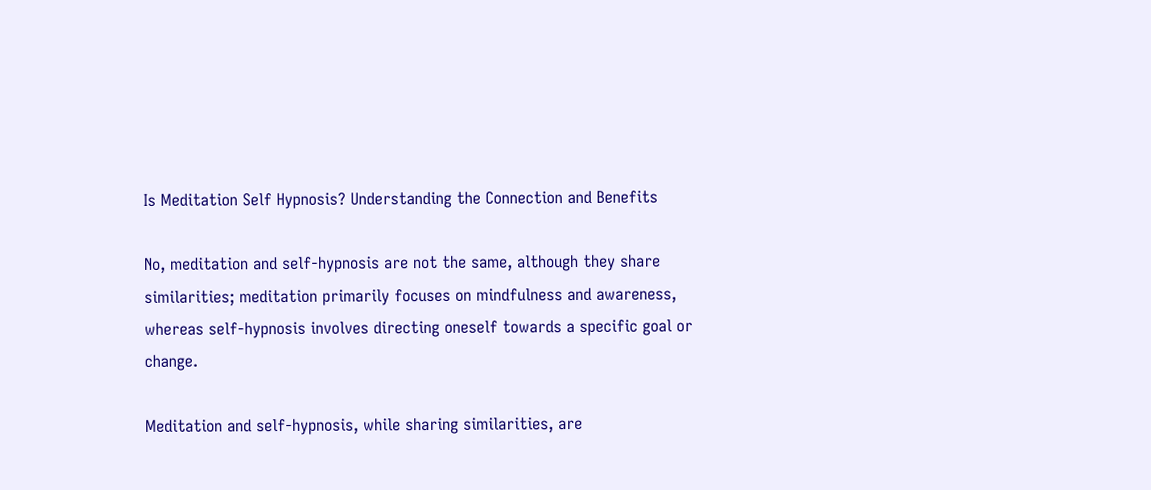Is Meditation Self Hypnosis? Understanding the Connection and Benefits

No, meditation and self-hypnosis are not the same, although they share similarities; meditation primarily focuses on mindfulness and awareness, whereas self-hypnosis involves directing oneself towards a specific goal or change.

Meditation and self-hypnosis, while sharing similarities, are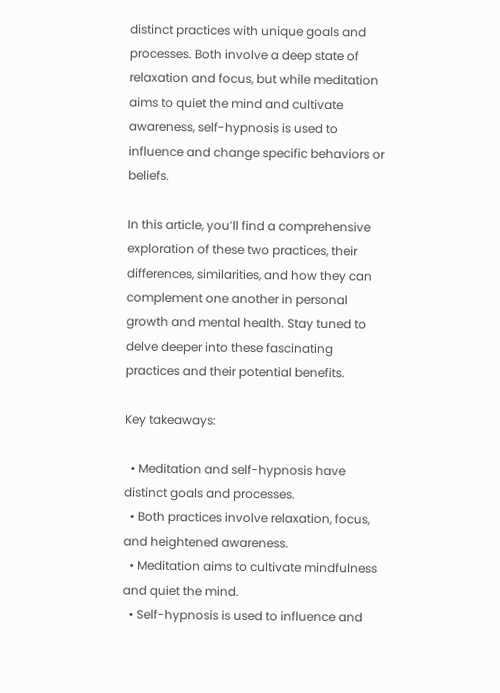distinct practices with unique goals and processes. Both involve a deep state of relaxation and focus, but while meditation aims to quiet the mind and cultivate awareness, self-hypnosis is used to influence and change specific behaviors or beliefs.

In this article, you’ll find a comprehensive exploration of these two practices, their differences, similarities, and how they can complement one another in personal growth and mental health. Stay tuned to delve deeper into these fascinating practices and their potential benefits.

Key takeaways:

  • Meditation and self-hypnosis have distinct goals and processes.
  • Both practices involve relaxation, focus, and heightened awareness.
  • Meditation aims to cultivate mindfulness and quiet the mind.
  • Self-hypnosis is used to influence and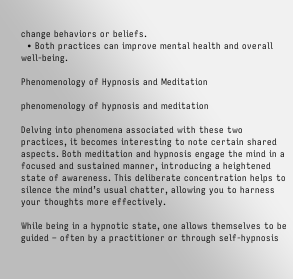change behaviors or beliefs.
  • Both practices can improve mental health and overall well-being.

Phenomenology of Hypnosis and Meditation

phenomenology of hypnosis and meditation

Delving into phenomena associated with these two practices, it becomes interesting to note certain shared aspects. Both meditation and hypnosis engage the mind in a focused and sustained manner, introducing a heightened state of awareness. This deliberate concentration helps to silence the mind’s usual chatter, allowing you to harness your thoughts more effectively.

While being in a hypnotic state, one allows themselves to be guided – often by a practitioner or through self-hypnosis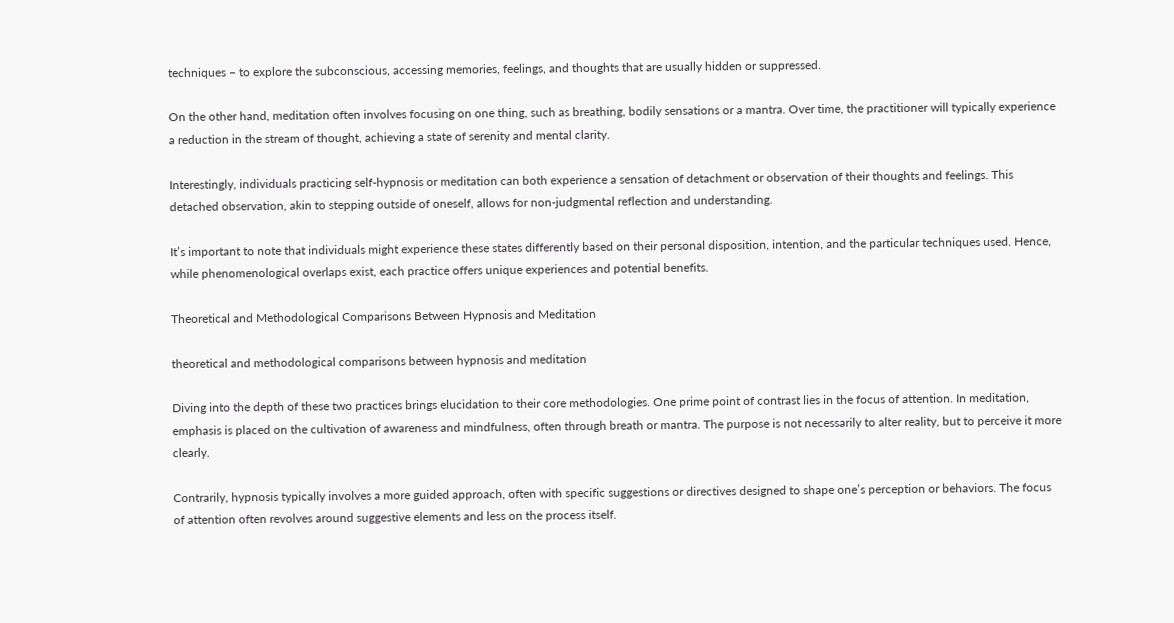techniques – to explore the subconscious, accessing memories, feelings, and thoughts that are usually hidden or suppressed.

On the other hand, meditation often involves focusing on one thing, such as breathing, bodily sensations or a mantra. Over time, the practitioner will typically experience a reduction in the stream of thought, achieving a state of serenity and mental clarity.

Interestingly, individuals practicing self-hypnosis or meditation can both experience a sensation of detachment or observation of their thoughts and feelings. This detached observation, akin to stepping outside of oneself, allows for non-judgmental reflection and understanding.

It’s important to note that individuals might experience these states differently based on their personal disposition, intention, and the particular techniques used. Hence, while phenomenological overlaps exist, each practice offers unique experiences and potential benefits.

Theoretical and Methodological Comparisons Between Hypnosis and Meditation

theoretical and methodological comparisons between hypnosis and meditation

Diving into the depth of these two practices brings elucidation to their core methodologies. One prime point of contrast lies in the focus of attention. In meditation, emphasis is placed on the cultivation of awareness and mindfulness, often through breath or mantra. The purpose is not necessarily to alter reality, but to perceive it more clearly.

Contrarily, hypnosis typically involves a more guided approach, often with specific suggestions or directives designed to shape one’s perception or behaviors. The focus of attention often revolves around suggestive elements and less on the process itself.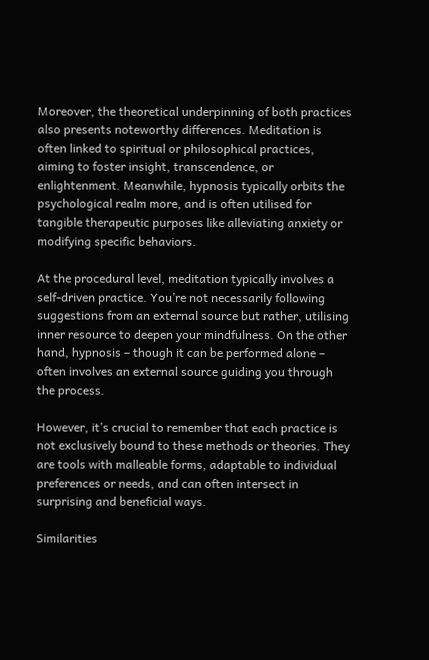Moreover, the theoretical underpinning of both practices also presents noteworthy differences. Meditation is often linked to spiritual or philosophical practices, aiming to foster insight, transcendence, or enlightenment. Meanwhile, hypnosis typically orbits the psychological realm more, and is often utilised for tangible therapeutic purposes like alleviating anxiety or modifying specific behaviors.

At the procedural level, meditation typically involves a self-driven practice. You’re not necessarily following suggestions from an external source but rather, utilising inner resource to deepen your mindfulness. On the other hand, hypnosis – though it can be performed alone – often involves an external source guiding you through the process.

However, it’s crucial to remember that each practice is not exclusively bound to these methods or theories. They are tools with malleable forms, adaptable to individual preferences or needs, and can often intersect in surprising and beneficial ways.

Similarities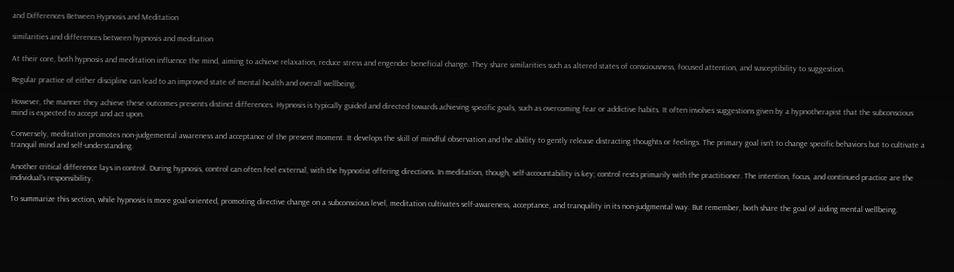and Differences Between Hypnosis and Meditation

similarities and differences between hypnosis and meditation

At their core, both hypnosis and meditation influence the mind, aiming to achieve relaxation, reduce stress and engender beneficial change. They share similarities such as altered states of consciousness, focused attention, and susceptibility to suggestion.

Regular practice of either discipline can lead to an improved state of mental health and overall wellbeing.

However, the manner they achieve these outcomes presents distinct differences. Hypnosis is typically guided and directed towards achieving specific goals, such as overcoming fear or addictive habits. It often involves suggestions given by a hypnotherapist that the subconscious mind is expected to accept and act upon.

Conversely, meditation promotes non-judgemental awareness and acceptance of the present moment. It develops the skill of mindful observation and the ability to gently release distracting thoughts or feelings. The primary goal isn’t to change specific behaviors but to cultivate a tranquil mind and self-understanding.

Another critical difference lays in control. During hypnosis, control can often feel external, with the hypnotist offering directions. In meditation, though, self-accountability is key; control rests primarily with the practitioner. The intention, focus, and continued practice are the individual’s responsibility.

To summarize this section, while hypnosis is more goal-oriented, promoting directive change on a subconscious level, meditation cultivates self-awareness, acceptance, and tranquility in its non-judgmental way. But remember, both share the goal of aiding mental wellbeing.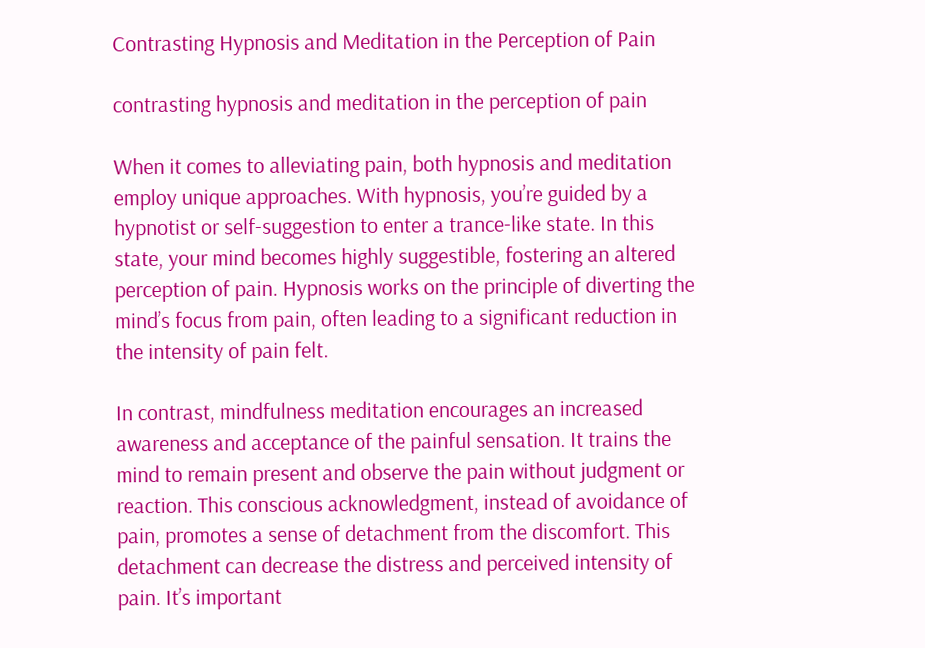Contrasting Hypnosis and Meditation in the Perception of Pain

contrasting hypnosis and meditation in the perception of pain

When it comes to alleviating pain, both hypnosis and meditation employ unique approaches. With hypnosis, you’re guided by a hypnotist or self-suggestion to enter a trance-like state. In this state, your mind becomes highly suggestible, fostering an altered perception of pain. Hypnosis works on the principle of diverting the mind’s focus from pain, often leading to a significant reduction in the intensity of pain felt.

In contrast, mindfulness meditation encourages an increased awareness and acceptance of the painful sensation. It trains the mind to remain present and observe the pain without judgment or reaction. This conscious acknowledgment, instead of avoidance of pain, promotes a sense of detachment from the discomfort. This detachment can decrease the distress and perceived intensity of pain. It’s important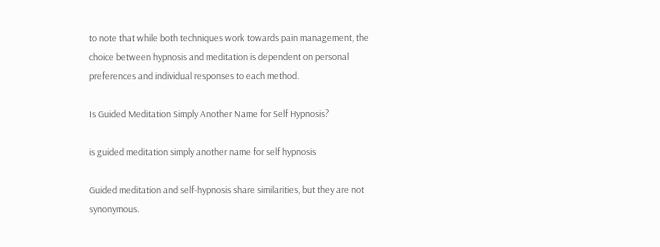to note that while both techniques work towards pain management, the choice between hypnosis and meditation is dependent on personal preferences and individual responses to each method.

Is Guided Meditation Simply Another Name for Self Hypnosis?

is guided meditation simply another name for self hypnosis

Guided meditation and self-hypnosis share similarities, but they are not synonymous.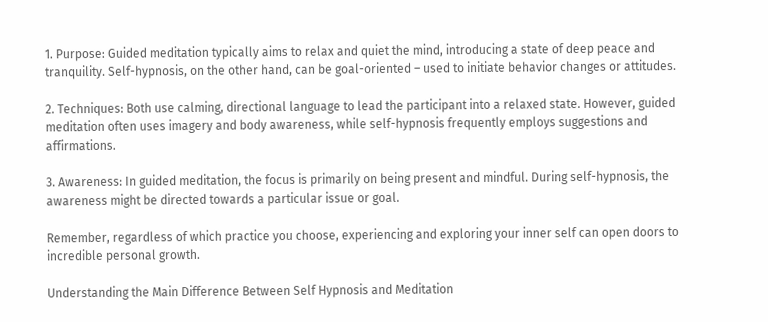1. Purpose: Guided meditation typically aims to relax and quiet the mind, introducing a state of deep peace and tranquility. Self-hypnosis, on the other hand, can be goal-oriented – used to initiate behavior changes or attitudes.

2. Techniques: Both use calming, directional language to lead the participant into a relaxed state. However, guided meditation often uses imagery and body awareness, while self-hypnosis frequently employs suggestions and affirmations.

3. Awareness: In guided meditation, the focus is primarily on being present and mindful. During self-hypnosis, the awareness might be directed towards a particular issue or goal.

Remember, regardless of which practice you choose, experiencing and exploring your inner self can open doors to incredible personal growth.

Understanding the Main Difference Between Self Hypnosis and Meditation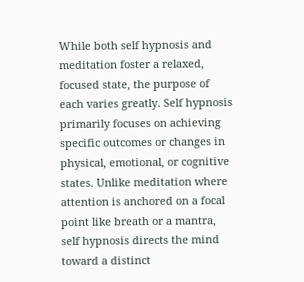While both self hypnosis and meditation foster a relaxed, focused state, the purpose of each varies greatly. Self hypnosis primarily focuses on achieving specific outcomes or changes in physical, emotional, or cognitive states. Unlike meditation where attention is anchored on a focal point like breath or a mantra, self hypnosis directs the mind toward a distinct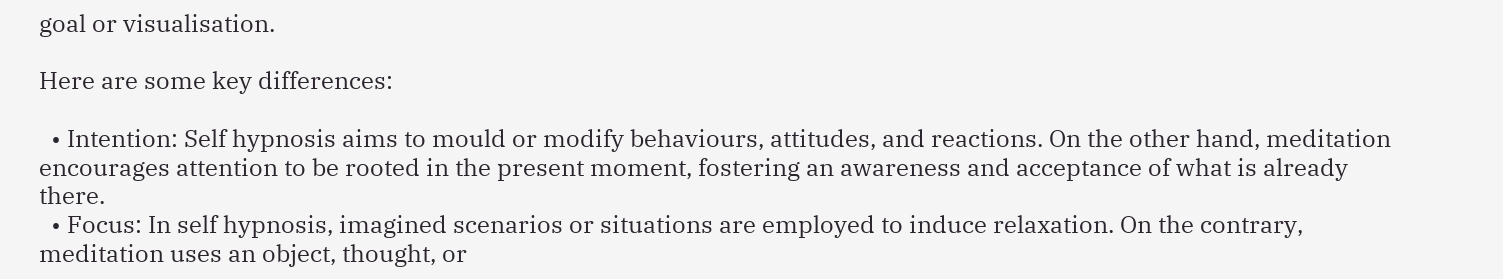goal or visualisation.

Here are some key differences:

  • Intention: Self hypnosis aims to mould or modify behaviours, attitudes, and reactions. On the other hand, meditation encourages attention to be rooted in the present moment, fostering an awareness and acceptance of what is already there.
  • Focus: In self hypnosis, imagined scenarios or situations are employed to induce relaxation. On the contrary, meditation uses an object, thought, or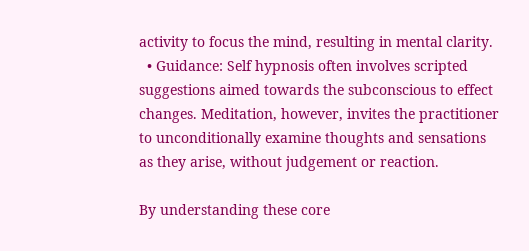activity to focus the mind, resulting in mental clarity.
  • Guidance: Self hypnosis often involves scripted suggestions aimed towards the subconscious to effect changes. Meditation, however, invites the practitioner to unconditionally examine thoughts and sensations as they arise, without judgement or reaction.

By understanding these core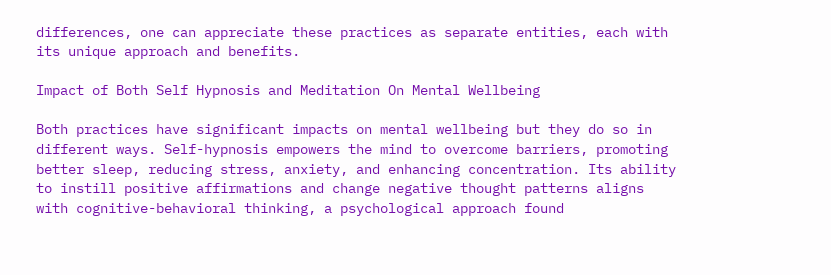differences, one can appreciate these practices as separate entities, each with its unique approach and benefits.

Impact of Both Self Hypnosis and Meditation On Mental Wellbeing

Both practices have significant impacts on mental wellbeing but they do so in different ways. Self-hypnosis empowers the mind to overcome barriers, promoting better sleep, reducing stress, anxiety, and enhancing concentration. Its ability to instill positive affirmations and change negative thought patterns aligns with cognitive-behavioral thinking, a psychological approach found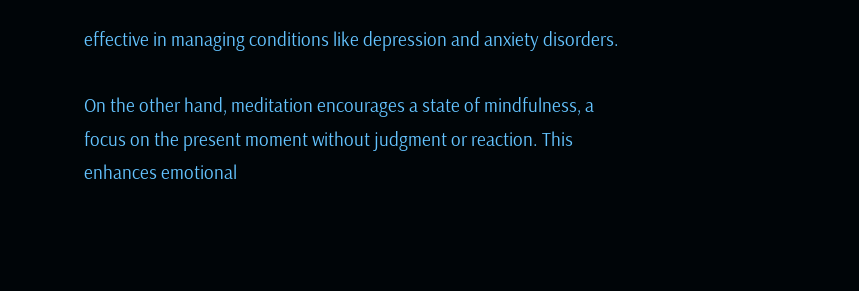effective in managing conditions like depression and anxiety disorders.

On the other hand, meditation encourages a state of mindfulness, a focus on the present moment without judgment or reaction. This enhances emotional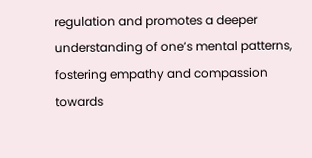regulation and promotes a deeper understanding of one’s mental patterns, fostering empathy and compassion towards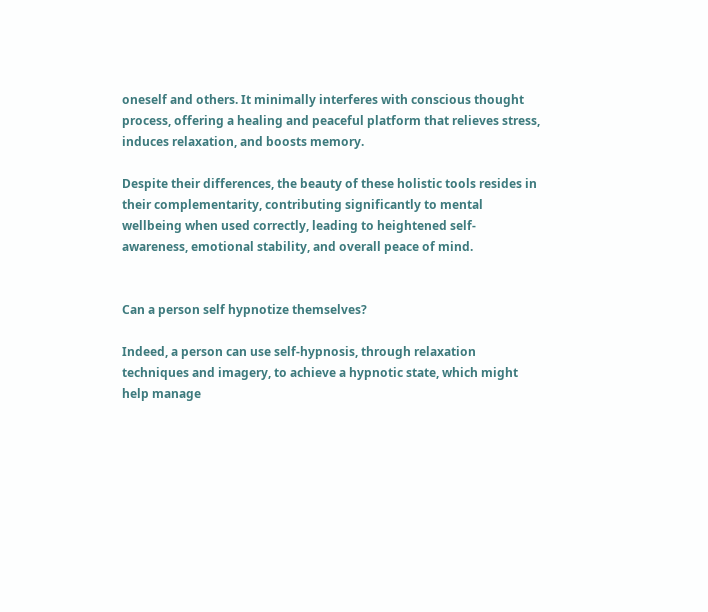oneself and others. It minimally interferes with conscious thought process, offering a healing and peaceful platform that relieves stress, induces relaxation, and boosts memory.

Despite their differences, the beauty of these holistic tools resides in their complementarity, contributing significantly to mental wellbeing when used correctly, leading to heightened self-awareness, emotional stability, and overall peace of mind.


Can a person self hypnotize themselves?

Indeed, a person can use self-hypnosis, through relaxation techniques and imagery, to achieve a hypnotic state, which might help manage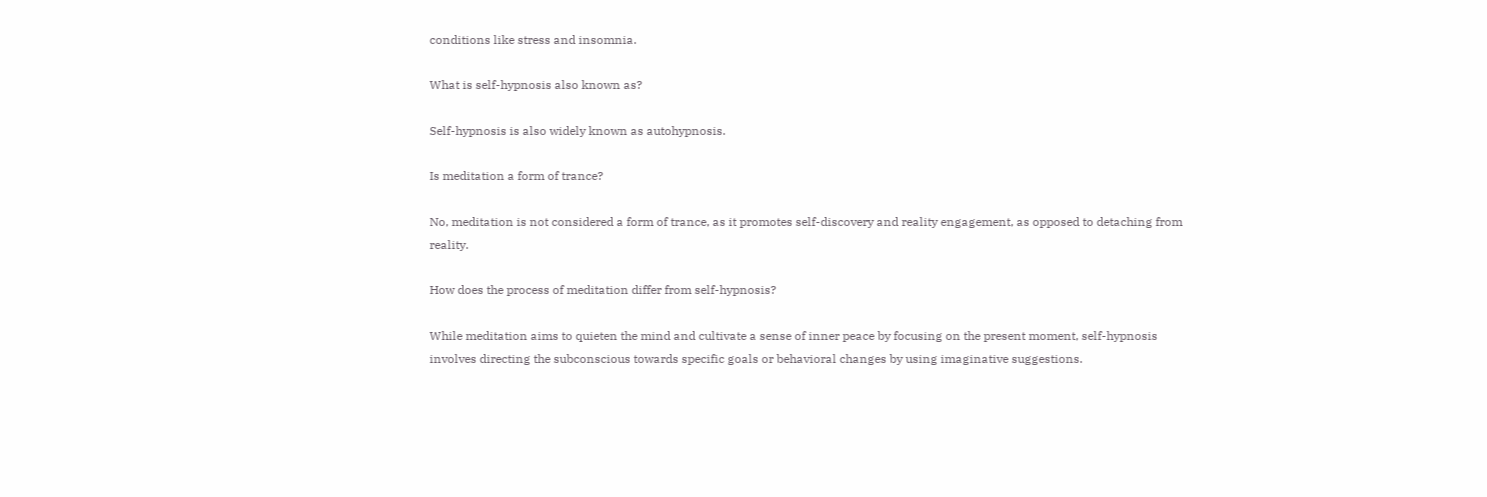conditions like stress and insomnia.

What is self-hypnosis also known as?

Self-hypnosis is also widely known as autohypnosis.

Is meditation a form of trance?

No, meditation is not considered a form of trance, as it promotes self-discovery and reality engagement, as opposed to detaching from reality.

How does the process of meditation differ from self-hypnosis?

While meditation aims to quieten the mind and cultivate a sense of inner peace by focusing on the present moment, self-hypnosis involves directing the subconscious towards specific goals or behavioral changes by using imaginative suggestions.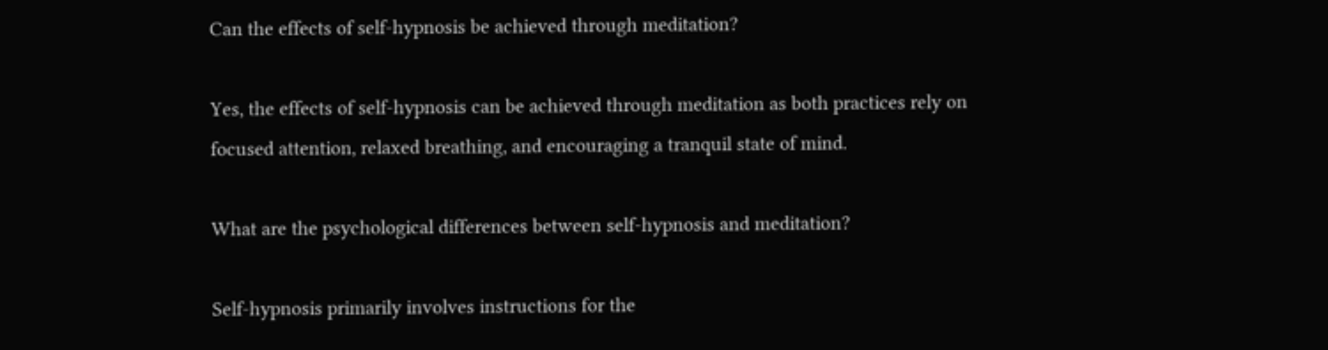Can the effects of self-hypnosis be achieved through meditation?

Yes, the effects of self-hypnosis can be achieved through meditation as both practices rely on focused attention, relaxed breathing, and encouraging a tranquil state of mind.

What are the psychological differences between self-hypnosis and meditation?

Self-hypnosis primarily involves instructions for the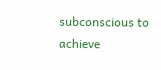subconscious to achieve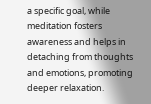a specific goal, while meditation fosters awareness and helps in detaching from thoughts and emotions, promoting deeper relaxation.